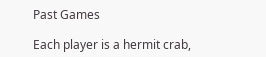Past Games

Each player is a hermit crab,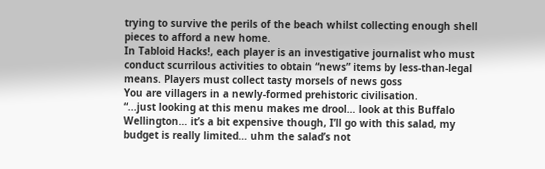trying to survive the perils of the beach whilst collecting enough shell pieces to afford a new home.
In Tabloid Hacks!, each player is an investigative journalist who must conduct scurrilous activities to obtain “news” items by less-than-legal means. Players must collect tasty morsels of news goss
You are villagers in a newly-formed prehistoric civilisation.
“...just looking at this menu makes me drool… look at this Buffalo Wellington… it’s a bit expensive though, I’ll go with this salad, my budget is really limited… uhm the salad’s not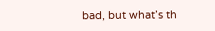bad, but what’s th